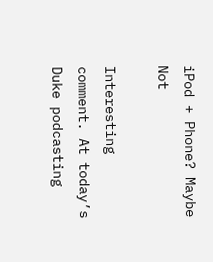iPod + Phone? Maybe Not

Interesting comment. At today’s Duke podcasting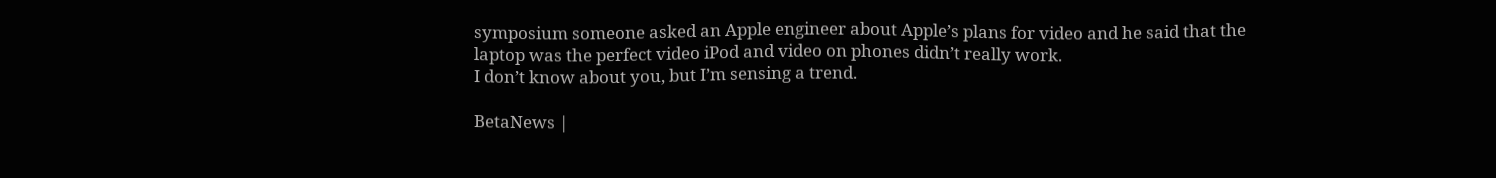symposium someone asked an Apple engineer about Apple’s plans for video and he said that the laptop was the perfect video iPod and video on phones didn’t really work.
I don’t know about you, but I’m sensing a trend.

BetaNews |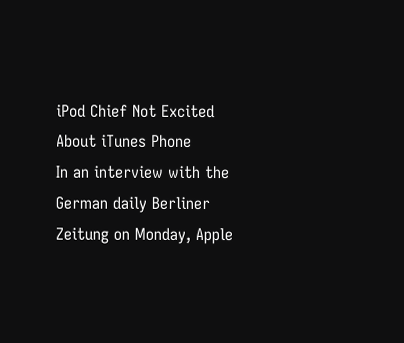iPod Chief Not Excited About iTunes Phone
In an interview with the German daily Berliner Zeitung on Monday, Apple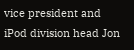vice president and iPod division head Jon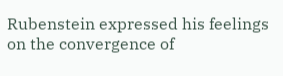Rubenstein expressed his feelings on the convergence of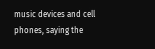music devices and cell phones, saying the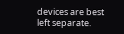devices are best left separate.